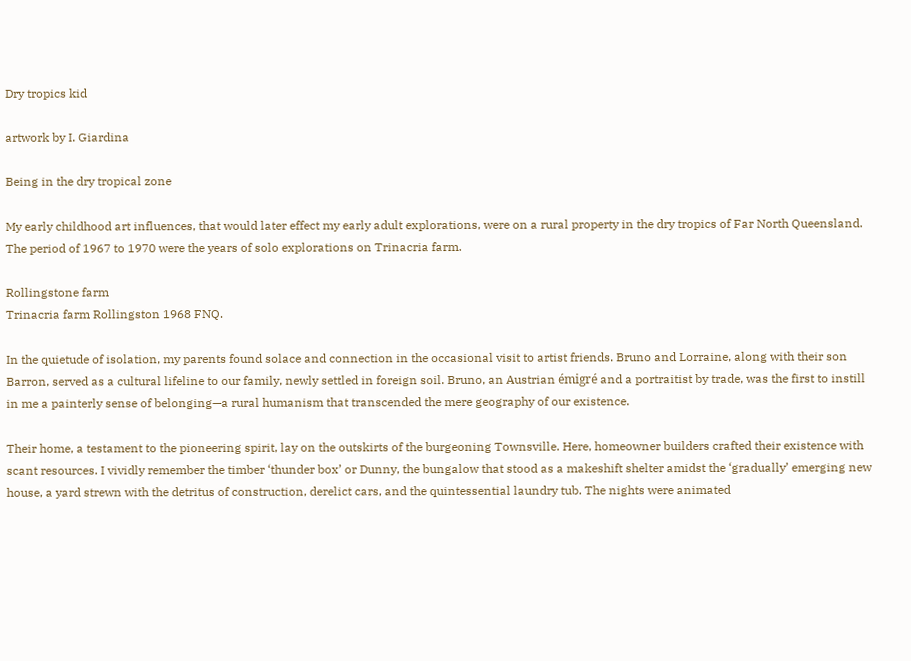Dry tropics kid

artwork by I. Giardina

Being in the dry tropical zone

My early childhood art influences, that would later effect my early adult explorations, were on a rural property in the dry tropics of Far North Queensland. The period of 1967 to 1970 were the years of solo explorations on Trinacria farm.

Rollingstone farm
Trinacria farm Rollingston 1968 FNQ.

In the quietude of isolation, my parents found solace and connection in the occasional visit to artist friends. Bruno and Lorraine, along with their son Barron, served as a cultural lifeline to our family, newly settled in foreign soil. Bruno, an Austrian émigré and a portraitist by trade, was the first to instill in me a painterly sense of belonging—a rural humanism that transcended the mere geography of our existence.

Their home, a testament to the pioneering spirit, lay on the outskirts of the burgeoning Townsville. Here, homeowner builders crafted their existence with scant resources. I vividly remember the timber ‘thunder box’ or Dunny, the bungalow that stood as a makeshift shelter amidst the ‘gradually’ emerging new house, a yard strewn with the detritus of construction, derelict cars, and the quintessential laundry tub. The nights were animated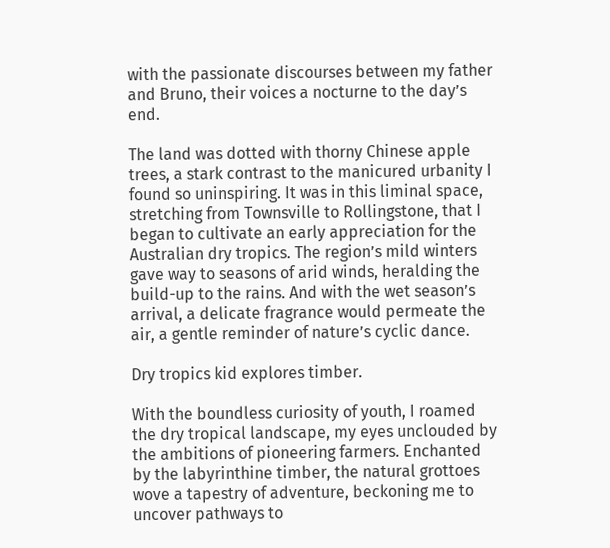with the passionate discourses between my father and Bruno, their voices a nocturne to the day’s end.

The land was dotted with thorny Chinese apple trees, a stark contrast to the manicured urbanity I found so uninspiring. It was in this liminal space, stretching from Townsville to Rollingstone, that I began to cultivate an early appreciation for the Australian dry tropics. The region’s mild winters gave way to seasons of arid winds, heralding the build-up to the rains. And with the wet season’s arrival, a delicate fragrance would permeate the air, a gentle reminder of nature’s cyclic dance.

Dry tropics kid explores timber.

With the boundless curiosity of youth, I roamed the dry tropical landscape, my eyes unclouded by the ambitions of pioneering farmers. Enchanted by the labyrinthine timber, the natural grottoes wove a tapestry of adventure, beckoning me to uncover pathways to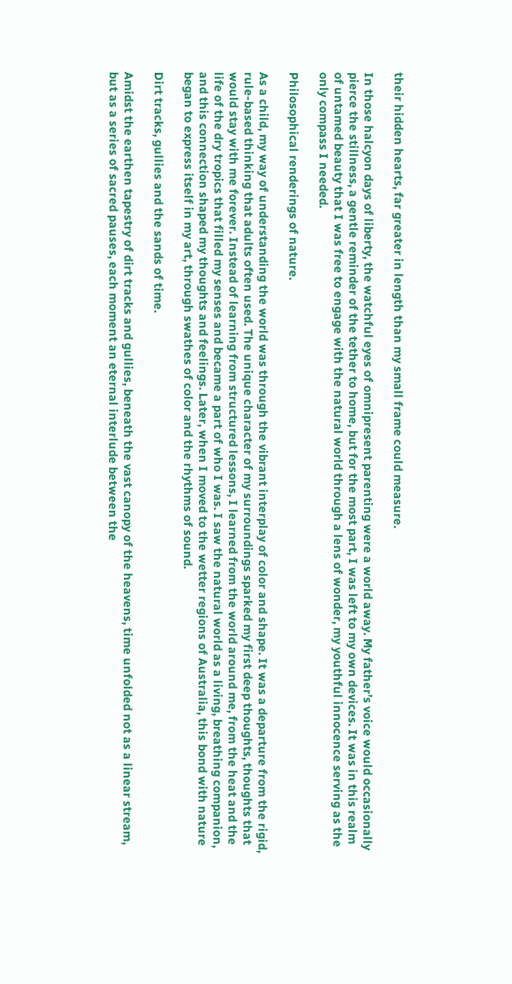their hidden hearts, far greater in length than my small frame could measure.

In those halcyon days of liberty, the watchful eyes of omnipresent parenting were a world away. My father’s voice would occasionally pierce the stillness, a gentle reminder of the tether to home, but for the most part, I was left to my own devices. It was in this realm of untamed beauty that I was free to engage with the natural world through a lens of wonder, my youthful innocence serving as the only compass I needed.

Philosophical renderings of nature.

As a child, my way of understanding the world was through the vibrant interplay of color and shape. It was a departure from the rigid, rule-based thinking that adults often used. The unique character of my surroundings sparked my first deep thoughts, thoughts that would stay with me forever. Instead of learning from structured lessons, I learned from the world around me, from the heat and the life of the dry tropics that filled my senses and became a part of who I was. I saw the natural world as a living, breathing companion, and this connection shaped my thoughts and feelings. Later, when I moved to the wetter regions of Australia, this bond with nature began to express itself in my art, through swathes of color and the rhythms of sound.

Dirt tracks, gullies and the sands of time.

Amidst the earthen tapestry of dirt tracks and gullies, beneath the vast canopy of the heavens, time unfolded not as a linear stream, but as a series of sacred pauses, each moment an eternal interlude between the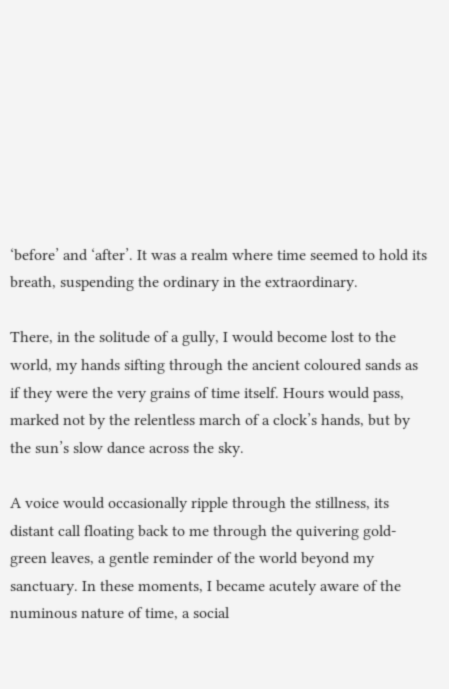‘before’ and ‘after’. It was a realm where time seemed to hold its breath, suspending the ordinary in the extraordinary.

There, in the solitude of a gully, I would become lost to the world, my hands sifting through the ancient coloured sands as if they were the very grains of time itself. Hours would pass, marked not by the relentless march of a clock’s hands, but by the sun’s slow dance across the sky.

A voice would occasionally ripple through the stillness, its distant call floating back to me through the quivering gold-green leaves, a gentle reminder of the world beyond my sanctuary. In these moments, I became acutely aware of the numinous nature of time, a social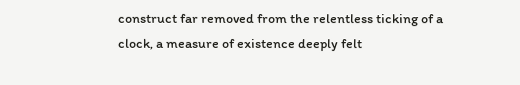construct far removed from the relentless ticking of a clock, a measure of existence deeply felt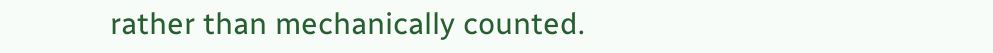rather than mechanically counted.